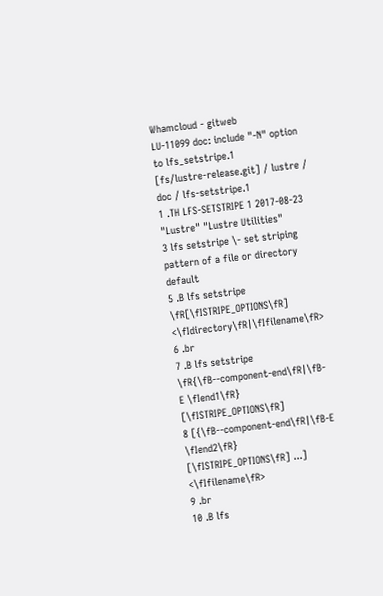Whamcloud - gitweb
LU-11099 doc: include "-N" option to lfs_setstripe.1
[fs/lustre-release.git] / lustre / doc / lfs-setstripe.1
1 .TH LFS-SETSTRIPE 1 2017-08-23 "Lustre" "Lustre Utilities"
3 lfs setstripe \- set striping pattern of a file or directory default
5 .B lfs setstripe \fR[\fISTRIPE_OPTIONS\fR] <\fIdirectory\fR|\fIfilename\fR>
6 .br
7 .B lfs setstripe \fR{\fB--component-end\fR|\fB-E \fIend1\fR} [\fISTRIPE_OPTIONS\fR]
8 [{\fB--component-end\fR|\fB-E \fIend2\fR} [\fISTRIPE_OPTIONS\fR] ...] <\fIfilename\fR>
9 .br
10 .B lfs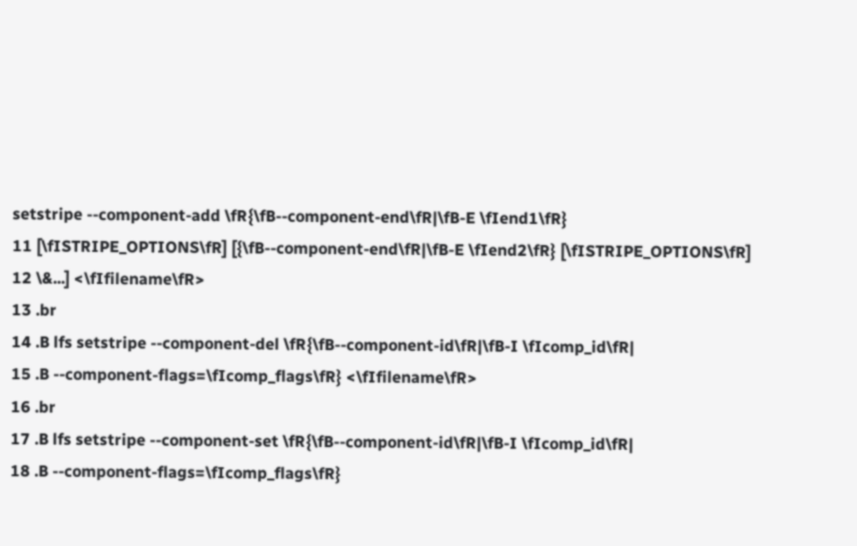setstripe --component-add \fR{\fB--component-end\fR|\fB-E \fIend1\fR}
11 [\fISTRIPE_OPTIONS\fR] [{\fB--component-end\fR|\fB-E \fIend2\fR} [\fISTRIPE_OPTIONS\fR]
12 \&...] <\fIfilename\fR>
13 .br
14 .B lfs setstripe --component-del \fR{\fB--component-id\fR|\fB-I \fIcomp_id\fR|
15 .B --component-flags=\fIcomp_flags\fR} <\fIfilename\fR>
16 .br
17 .B lfs setstripe --component-set \fR{\fB--component-id\fR|\fB-I \fIcomp_id\fR|
18 .B --component-flags=\fIcomp_flags\fR}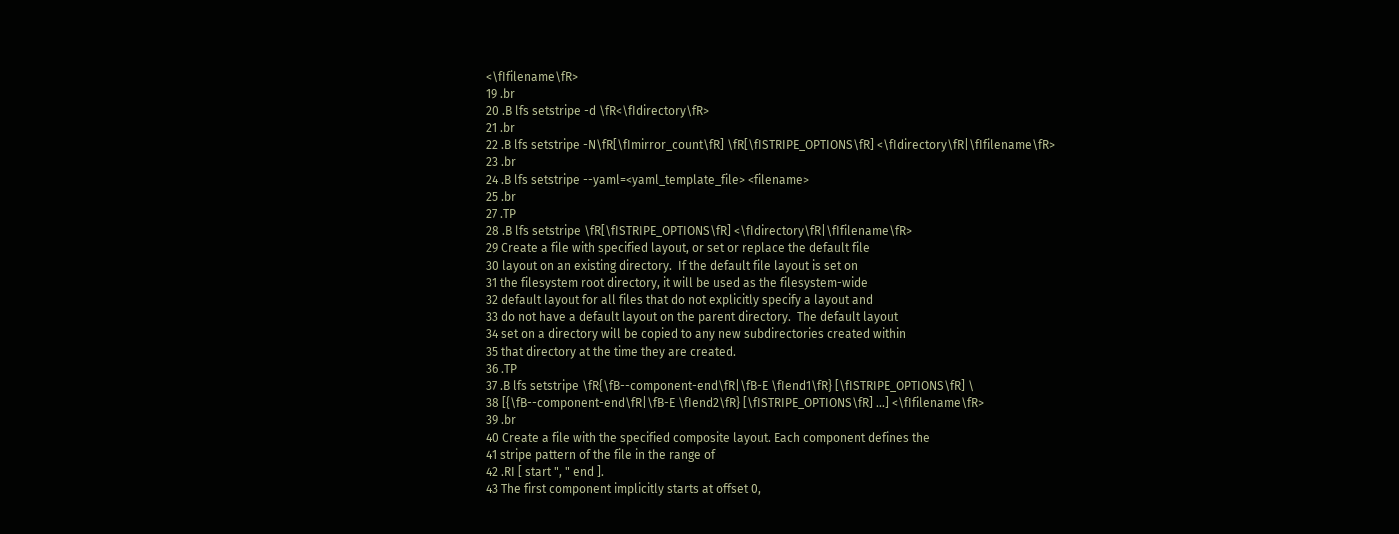<\fIfilename\fR>
19 .br
20 .B lfs setstripe -d \fR<\fIdirectory\fR>
21 .br
22 .B lfs setstripe -N\fR[\fImirror_count\fR] \fR[\fISTRIPE_OPTIONS\fR] <\fIdirectory\fR|\fIfilename\fR>
23 .br
24 .B lfs setstripe --yaml=<yaml_template_file> <filename>
25 .br
27 .TP
28 .B lfs setstripe \fR[\fISTRIPE_OPTIONS\fR] <\fIdirectory\fR|\fIfilename\fR>
29 Create a file with specified layout, or set or replace the default file
30 layout on an existing directory.  If the default file layout is set on
31 the filesystem root directory, it will be used as the filesystem-wide
32 default layout for all files that do not explicitly specify a layout and
33 do not have a default layout on the parent directory.  The default layout
34 set on a directory will be copied to any new subdirectories created within
35 that directory at the time they are created.
36 .TP
37 .B lfs setstripe \fR{\fB--component-end\fR|\fB-E \fIend1\fR} [\fISTRIPE_OPTIONS\fR] \
38 [{\fB--component-end\fR|\fB-E \fIend2\fR} [\fISTRIPE_OPTIONS\fR] ...] <\fIfilename\fR>
39 .br
40 Create a file with the specified composite layout. Each component defines the
41 stripe pattern of the file in the range of
42 .RI [ start ", " end ].
43 The first component implicitly starts at offset 0,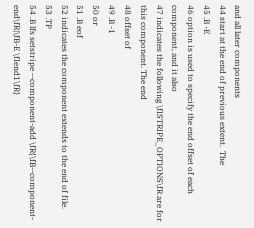and all later components
44 start at the end of previous extent.  The
45 .B -E
46 option is used to specify the end offset of each component, and it also
47 indicates the following \fISTRIPE_OPTIONS\fR are for this component. The end
48 offset of
49 .B -1
50 or
51 .B eof
52 indicates the component extends to the end of file.
53 .TP
54 .B lfs setstripe --component-add \fR{\fB--component-end\fR|\fB-E \fIend1\fR}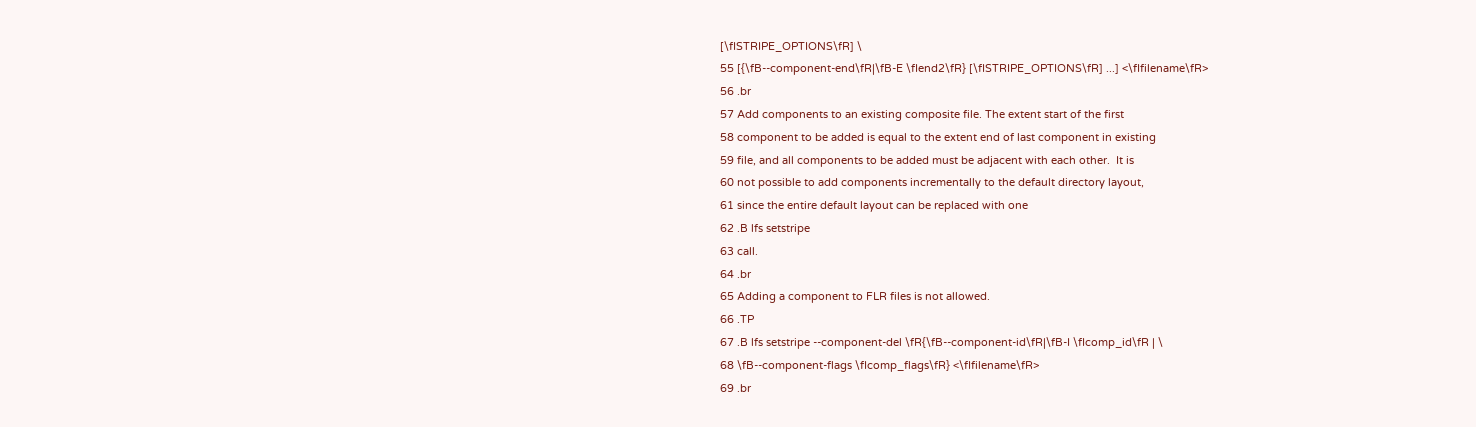[\fISTRIPE_OPTIONS\fR] \
55 [{\fB--component-end\fR|\fB-E \fIend2\fR} [\fISTRIPE_OPTIONS\fR] ...] <\fIfilename\fR>
56 .br
57 Add components to an existing composite file. The extent start of the first
58 component to be added is equal to the extent end of last component in existing
59 file, and all components to be added must be adjacent with each other.  It is
60 not possible to add components incrementally to the default directory layout,
61 since the entire default layout can be replaced with one
62 .B lfs setstripe
63 call.
64 .br
65 Adding a component to FLR files is not allowed.
66 .TP
67 .B lfs setstripe --component-del \fR{\fB--component-id\fR|\fB-I \fIcomp_id\fR | \
68 \fB--component-flags \fIcomp_flags\fR} <\fIfilename\fR>
69 .br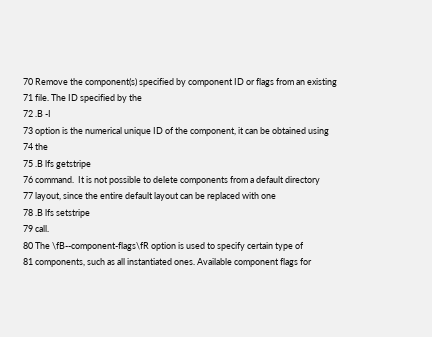70 Remove the component(s) specified by component ID or flags from an existing
71 file. The ID specified by the
72 .B -I
73 option is the numerical unique ID of the component, it can be obtained using
74 the
75 .B lfs getstripe
76 command.  It is not possible to delete components from a default directory
77 layout, since the entire default layout can be replaced with one
78 .B lfs setstripe
79 call.
80 The \fB--component-flags\fR option is used to specify certain type of
81 components, such as all instantiated ones. Available component flags for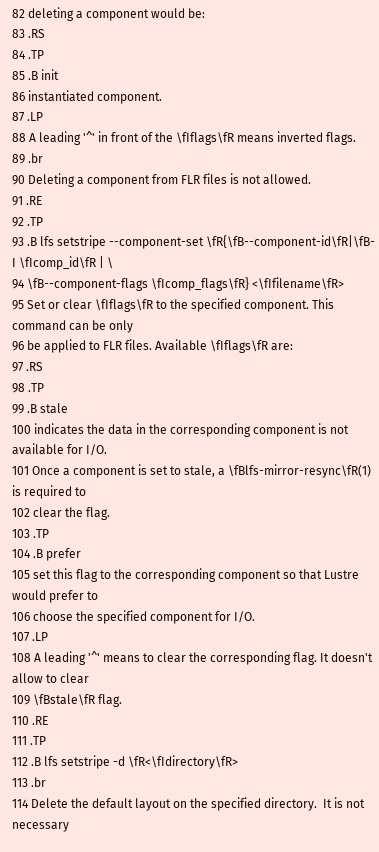82 deleting a component would be:
83 .RS
84 .TP
85 .B init
86 instantiated component.
87 .LP
88 A leading '^' in front of the \fIflags\fR means inverted flags.
89 .br
90 Deleting a component from FLR files is not allowed.
91 .RE
92 .TP
93 .B lfs setstripe --component-set \fR{\fB--component-id\fR|\fB-I \fIcomp_id\fR | \
94 \fB--component-flags \fIcomp_flags\fR} <\fIfilename\fR>
95 Set or clear \fIflags\fR to the specified component. This command can be only
96 be applied to FLR files. Available \fIflags\fR are:
97 .RS
98 .TP
99 .B stale
100 indicates the data in the corresponding component is not available for I/O.
101 Once a component is set to stale, a \fBlfs-mirror-resync\fR(1) is required to
102 clear the flag.
103 .TP
104 .B prefer
105 set this flag to the corresponding component so that Lustre would prefer to
106 choose the specified component for I/O.
107 .LP
108 A leading '^' means to clear the corresponding flag. It doesn't allow to clear
109 \fBstale\fR flag.
110 .RE
111 .TP
112 .B lfs setstripe -d \fR<\fIdirectory\fR>
113 .br
114 Delete the default layout on the specified directory.  It is not necessary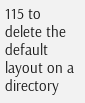115 to delete the default layout on a directory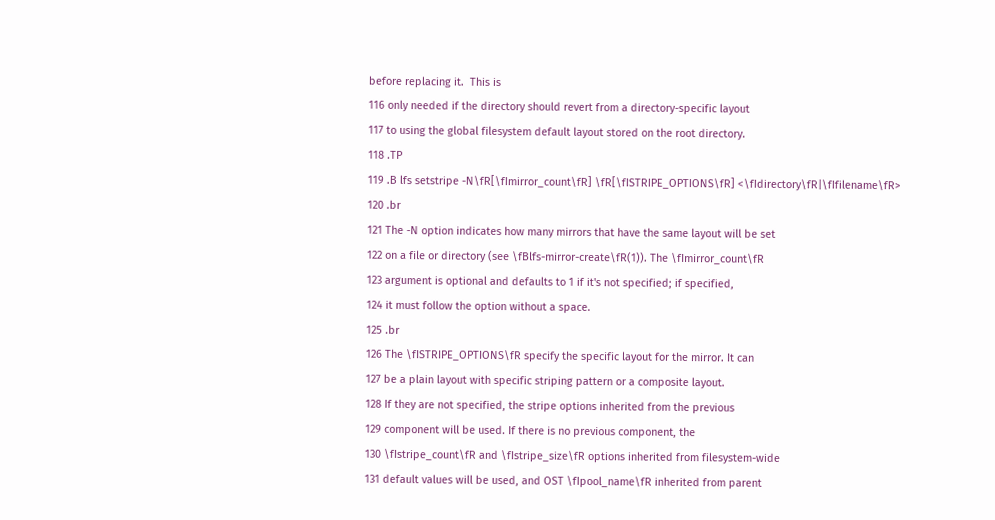before replacing it.  This is
116 only needed if the directory should revert from a directory-specific layout
117 to using the global filesystem default layout stored on the root directory.
118 .TP
119 .B lfs setstripe -N\fR[\fImirror_count\fR] \fR[\fISTRIPE_OPTIONS\fR] <\fIdirectory\fR|\fIfilename\fR>
120 .br
121 The -N option indicates how many mirrors that have the same layout will be set
122 on a file or directory (see \fBlfs-mirror-create\fR(1)). The \fImirror_count\fR
123 argument is optional and defaults to 1 if it's not specified; if specified,
124 it must follow the option without a space.
125 .br
126 The \fISTRIPE_OPTIONS\fR specify the specific layout for the mirror. It can
127 be a plain layout with specific striping pattern or a composite layout.
128 If they are not specified, the stripe options inherited from the previous
129 component will be used. If there is no previous component, the
130 \fIstripe_count\fR and \fIstripe_size\fR options inherited from filesystem-wide
131 default values will be used, and OST \fIpool_name\fR inherited from parent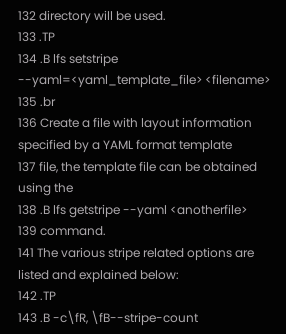132 directory will be used.
133 .TP
134 .B lfs setstripe --yaml=<yaml_template_file> <filename>
135 .br
136 Create a file with layout information specified by a YAML format template
137 file, the template file can be obtained using the
138 .B lfs getstripe --yaml <anotherfile>
139 command.
141 The various stripe related options are listed and explained below:
142 .TP
143 .B -c\fR, \fB--stripe-count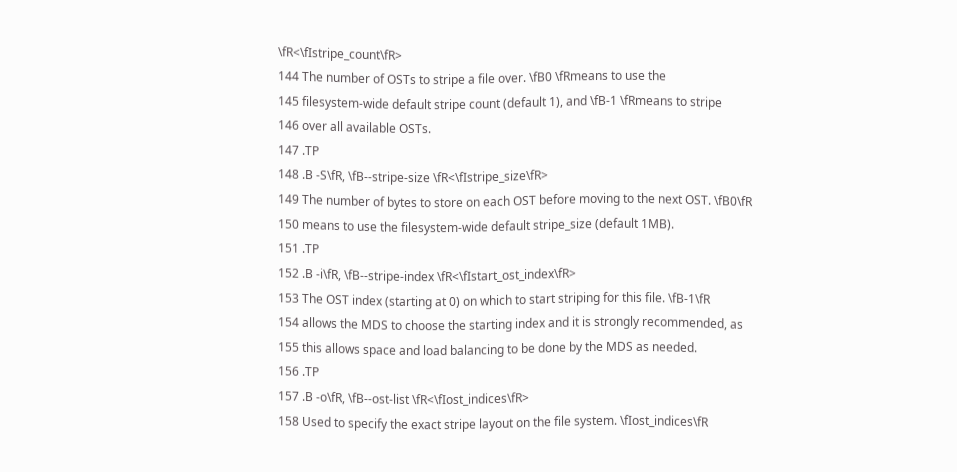\fR<\fIstripe_count\fR>
144 The number of OSTs to stripe a file over. \fB0 \fRmeans to use the
145 filesystem-wide default stripe count (default 1), and \fB-1 \fRmeans to stripe
146 over all available OSTs.
147 .TP
148 .B -S\fR, \fB--stripe-size \fR<\fIstripe_size\fR>
149 The number of bytes to store on each OST before moving to the next OST. \fB0\fR
150 means to use the filesystem-wide default stripe_size (default 1MB).
151 .TP
152 .B -i\fR, \fB--stripe-index \fR<\fIstart_ost_index\fR>
153 The OST index (starting at 0) on which to start striping for this file. \fB-1\fR
154 allows the MDS to choose the starting index and it is strongly recommended, as
155 this allows space and load balancing to be done by the MDS as needed.
156 .TP
157 .B -o\fR, \fB--ost-list \fR<\fIost_indices\fR>
158 Used to specify the exact stripe layout on the file system. \fIost_indices\fR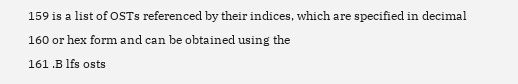159 is a list of OSTs referenced by their indices, which are specified in decimal
160 or hex form and can be obtained using the
161 .B lfs osts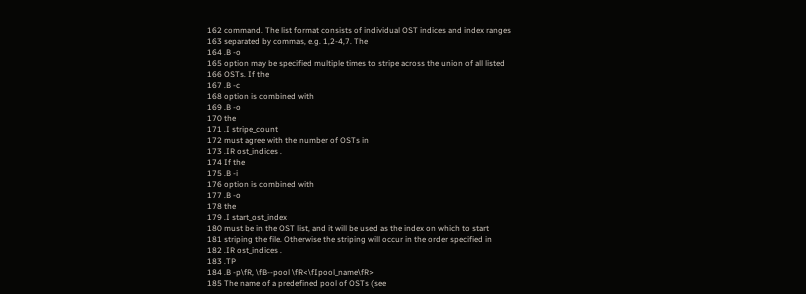162 command. The list format consists of individual OST indices and index ranges
163 separated by commas, e.g. 1,2-4,7. The
164 .B -o
165 option may be specified multiple times to stripe across the union of all listed
166 OSTs. If the
167 .B -c
168 option is combined with
169 .B -o
170 the
171 .I stripe_count
172 must agree with the number of OSTs in
173 .IR ost_indices .
174 If the
175 .B -i
176 option is combined with
177 .B -o
178 the
179 .I start_ost_index
180 must be in the OST list, and it will be used as the index on which to start
181 striping the file. Otherwise the striping will occur in the order specified in
182 .IR ost_indices .
183 .TP
184 .B -p\fR, \fB--pool \fR<\fIpool_name\fR>
185 The name of a predefined pool of OSTs (see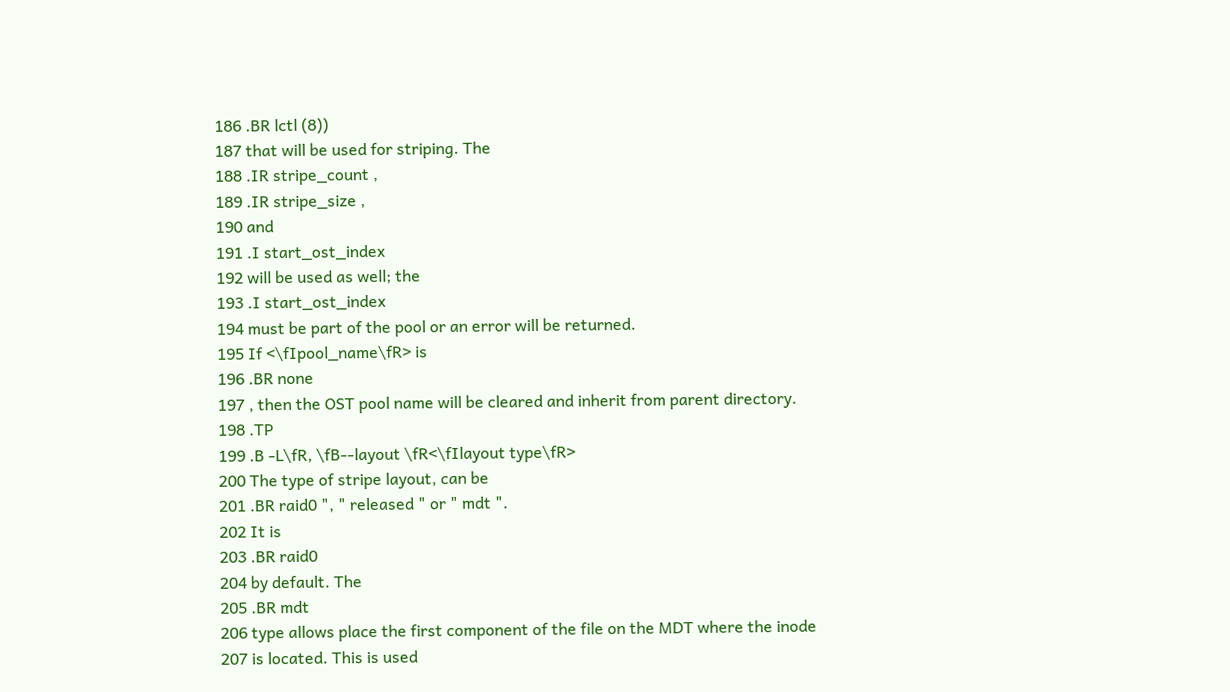186 .BR lctl (8))
187 that will be used for striping. The
188 .IR stripe_count ,
189 .IR stripe_size ,
190 and
191 .I start_ost_index
192 will be used as well; the
193 .I start_ost_index
194 must be part of the pool or an error will be returned.
195 If <\fIpool_name\fR> is
196 .BR none
197 , then the OST pool name will be cleared and inherit from parent directory.
198 .TP
199 .B -L\fR, \fB--layout \fR<\fIlayout type\fR>
200 The type of stripe layout, can be
201 .BR raid0 ", " released " or " mdt ".
202 It is
203 .BR raid0
204 by default. The
205 .BR mdt
206 type allows place the first component of the file on the MDT where the inode
207 is located. This is used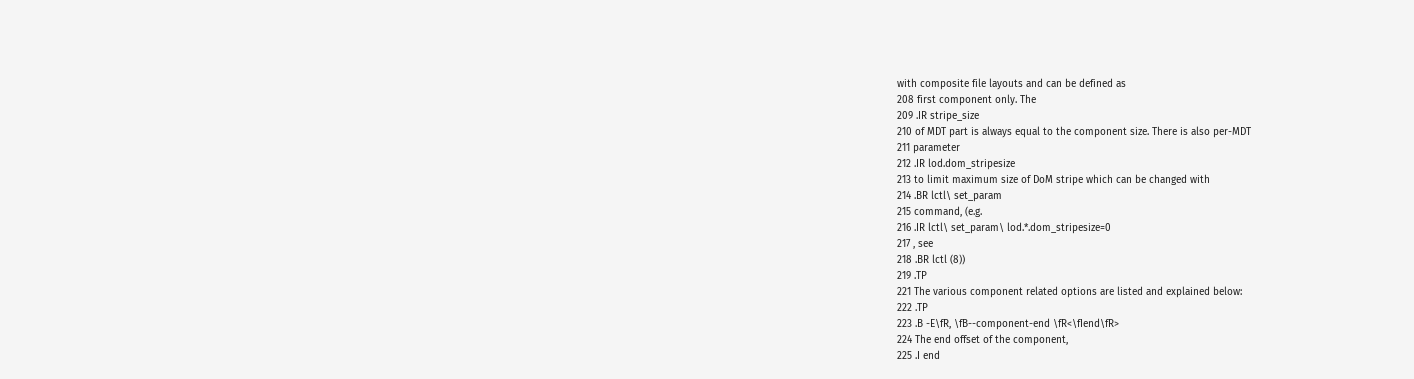with composite file layouts and can be defined as
208 first component only. The
209 .IR stripe_size
210 of MDT part is always equal to the component size. There is also per-MDT
211 parameter
212 .IR lod.dom_stripesize
213 to limit maximum size of DoM stripe which can be changed with
214 .BR lctl\ set_param
215 command, (e.g.
216 .IR lctl\ set_param\ lod.*.dom_stripesize=0
217 , see
218 .BR lctl (8))
219 .TP
221 The various component related options are listed and explained below:
222 .TP
223 .B -E\fR, \fB--component-end \fR<\fIend\fR>
224 The end offset of the component,
225 .I end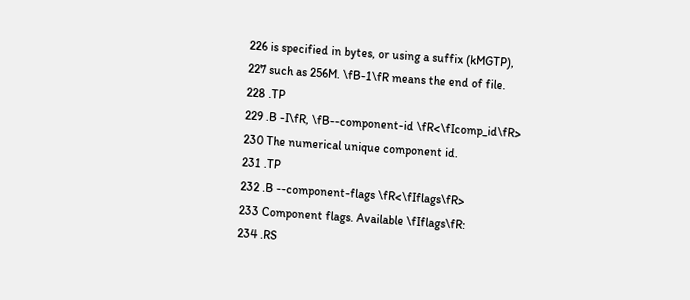226 is specified in bytes, or using a suffix (kMGTP),
227 such as 256M. \fB-1\fR means the end of file.
228 .TP
229 .B -I\fR, \fB--component-id \fR<\fIcomp_id\fR>
230 The numerical unique component id.
231 .TP
232 .B --component-flags \fR<\fIflags\fR>
233 Component flags. Available \fIflags\fR:
234 .RS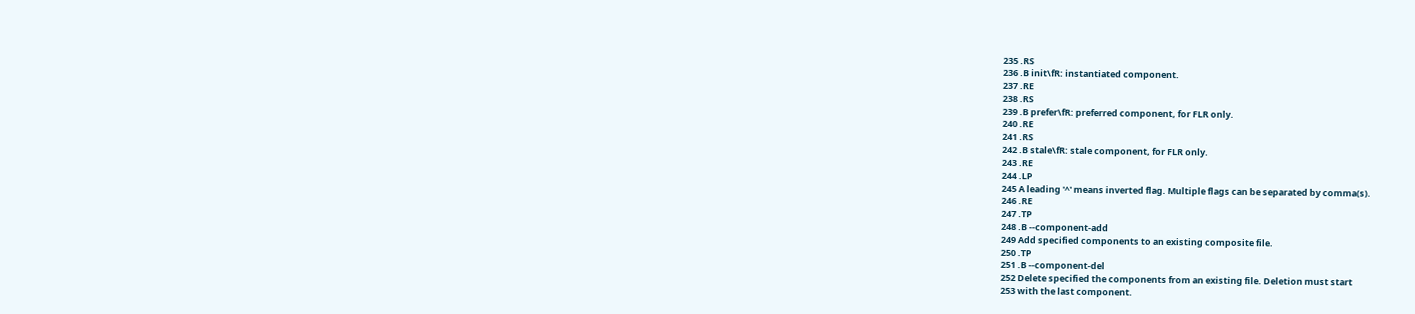235 .RS
236 .B init\fR: instantiated component.
237 .RE
238 .RS
239 .B prefer\fR: preferred component, for FLR only.
240 .RE
241 .RS
242 .B stale\fR: stale component, for FLR only.
243 .RE
244 .LP
245 A leading '^' means inverted flag. Multiple flags can be separated by comma(s).
246 .RE
247 .TP
248 .B --component-add
249 Add specified components to an existing composite file.
250 .TP
251 .B --component-del
252 Delete specified the components from an existing file. Deletion must start
253 with the last component.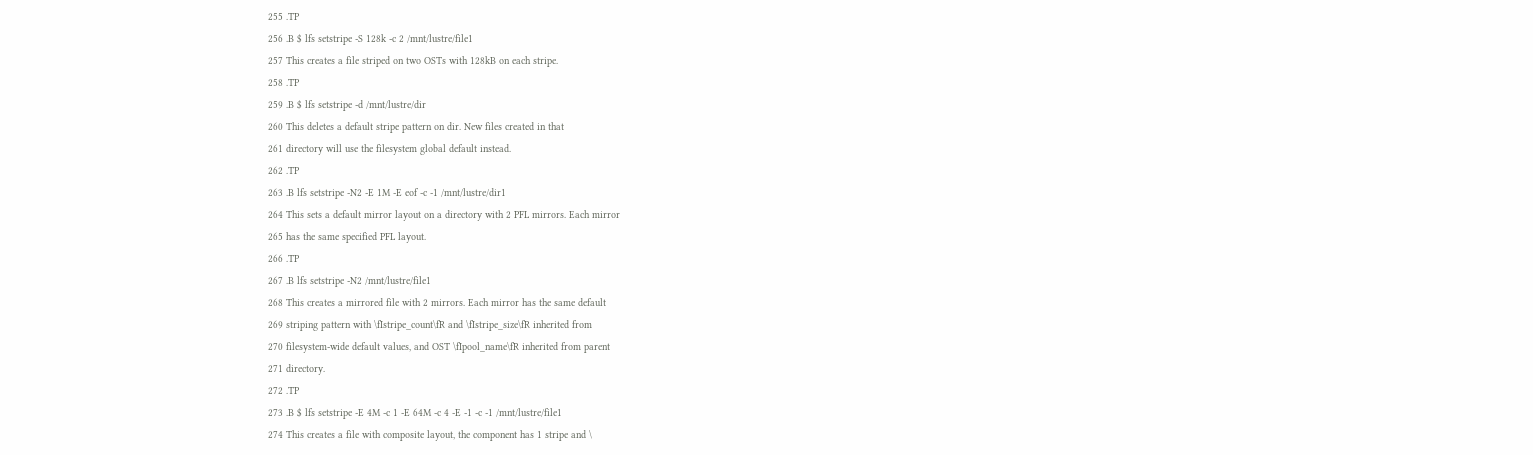255 .TP
256 .B $ lfs setstripe -S 128k -c 2 /mnt/lustre/file1
257 This creates a file striped on two OSTs with 128kB on each stripe.
258 .TP
259 .B $ lfs setstripe -d /mnt/lustre/dir
260 This deletes a default stripe pattern on dir. New files created in that
261 directory will use the filesystem global default instead.
262 .TP
263 .B lfs setstripe -N2 -E 1M -E eof -c -1 /mnt/lustre/dir1
264 This sets a default mirror layout on a directory with 2 PFL mirrors. Each mirror
265 has the same specified PFL layout.
266 .TP
267 .B lfs setstripe -N2 /mnt/lustre/file1
268 This creates a mirrored file with 2 mirrors. Each mirror has the same default
269 striping pattern with \fIstripe_count\fR and \fIstripe_size\fR inherited from
270 filesystem-wide default values, and OST \fIpool_name\fR inherited from parent
271 directory.
272 .TP
273 .B $ lfs setstripe -E 4M -c 1 -E 64M -c 4 -E -1 -c -1 /mnt/lustre/file1
274 This creates a file with composite layout, the component has 1 stripe and \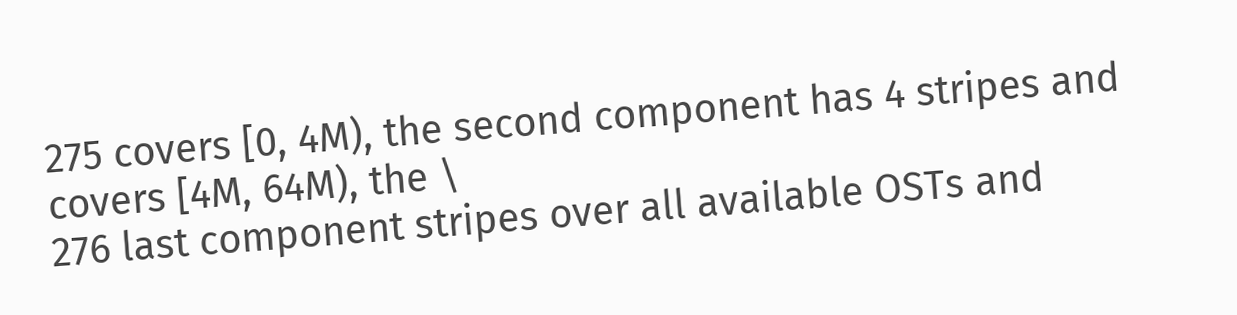275 covers [0, 4M), the second component has 4 stripes and covers [4M, 64M), the \
276 last component stripes over all available OSTs and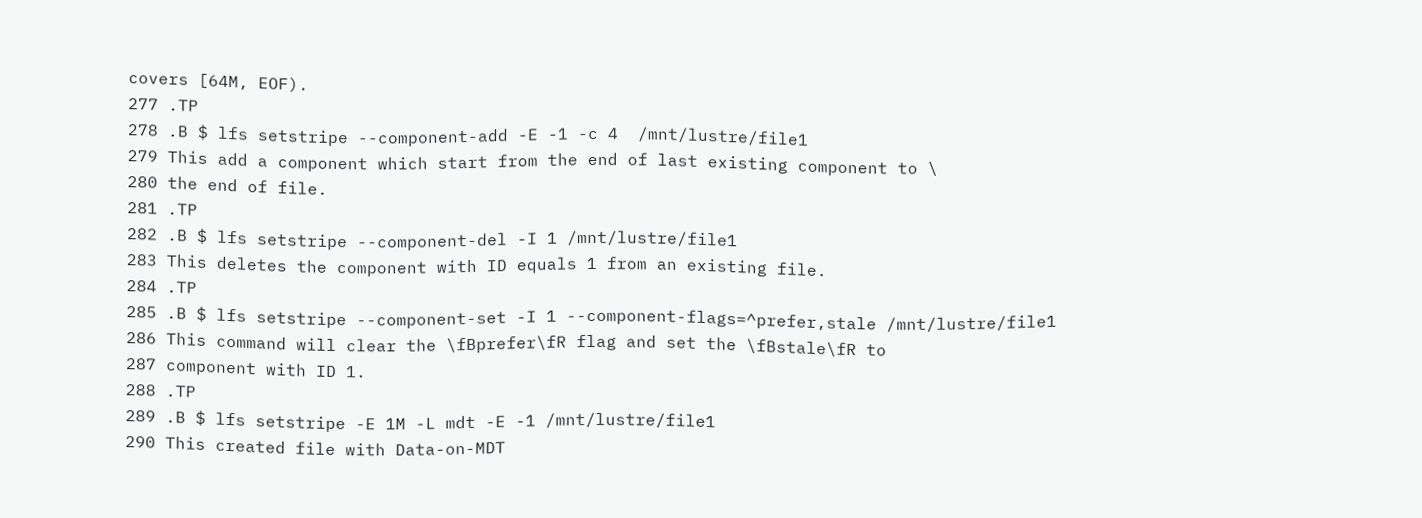covers [64M, EOF).
277 .TP
278 .B $ lfs setstripe --component-add -E -1 -c 4  /mnt/lustre/file1
279 This add a component which start from the end of last existing component to \
280 the end of file.
281 .TP
282 .B $ lfs setstripe --component-del -I 1 /mnt/lustre/file1
283 This deletes the component with ID equals 1 from an existing file.
284 .TP
285 .B $ lfs setstripe --component-set -I 1 --component-flags=^prefer,stale /mnt/lustre/file1
286 This command will clear the \fBprefer\fR flag and set the \fBstale\fR to
287 component with ID 1.
288 .TP
289 .B $ lfs setstripe -E 1M -L mdt -E -1 /mnt/lustre/file1
290 This created file with Data-on-MDT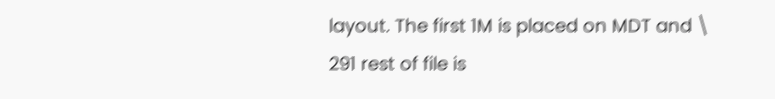layout. The first 1M is placed on MDT and \
291 rest of file is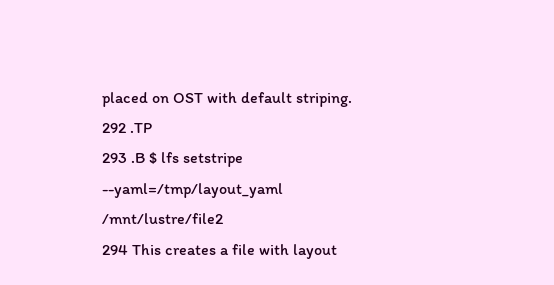placed on OST with default striping.
292 .TP
293 .B $ lfs setstripe --yaml=/tmp/layout_yaml /mnt/lustre/file2
294 This creates a file with layout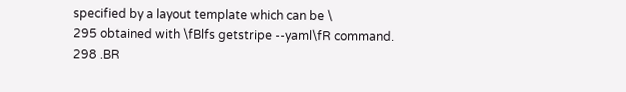specified by a layout template which can be \
295 obtained with \fBlfs getstripe --yaml\fR command.
298 .BR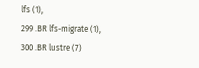lfs (1),
299 .BR lfs-migrate (1),
300 .BR lustre (7)